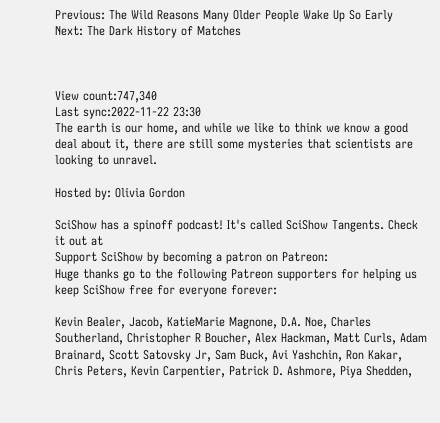Previous: The Wild Reasons Many Older People Wake Up So Early
Next: The Dark History of Matches



View count:747,340
Last sync:2022-11-22 23:30
The earth is our home, and while we like to think we know a good deal about it, there are still some mysteries that scientists are looking to unravel.

Hosted by: Olivia Gordon

SciShow has a spinoff podcast! It's called SciShow Tangents. Check it out at
Support SciShow by becoming a patron on Patreon:
Huge thanks go to the following Patreon supporters for helping us keep SciShow free for everyone forever:

Kevin Bealer, Jacob, KatieMarie Magnone, D.A. Noe, Charles Southerland, Christopher R Boucher, Alex Hackman, Matt Curls, Adam Brainard, Scott Satovsky Jr, Sam Buck, Avi Yashchin, Ron Kakar, Chris Peters, Kevin Carpentier, Patrick D. Ashmore, Piya Shedden,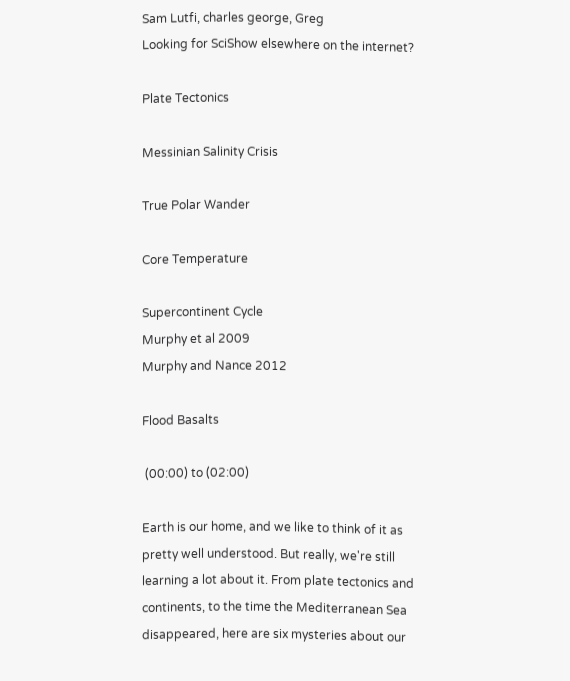Sam Lutfi, charles george, Greg
Looking for SciShow elsewhere on the internet?

Plate Tectonics

Messinian Salinity Crisis

True Polar Wander

Core Temperature

Supercontinent Cycle
Murphy et al 2009
Murphy and Nance 2012

Flood Basalts

 (00:00) to (02:00)

Earth is our home, and we like to think of it as pretty well understood. But really, we're still learning a lot about it. From plate tectonics and continents, to the time the Mediterranean Sea disappeared, here are six mysteries about our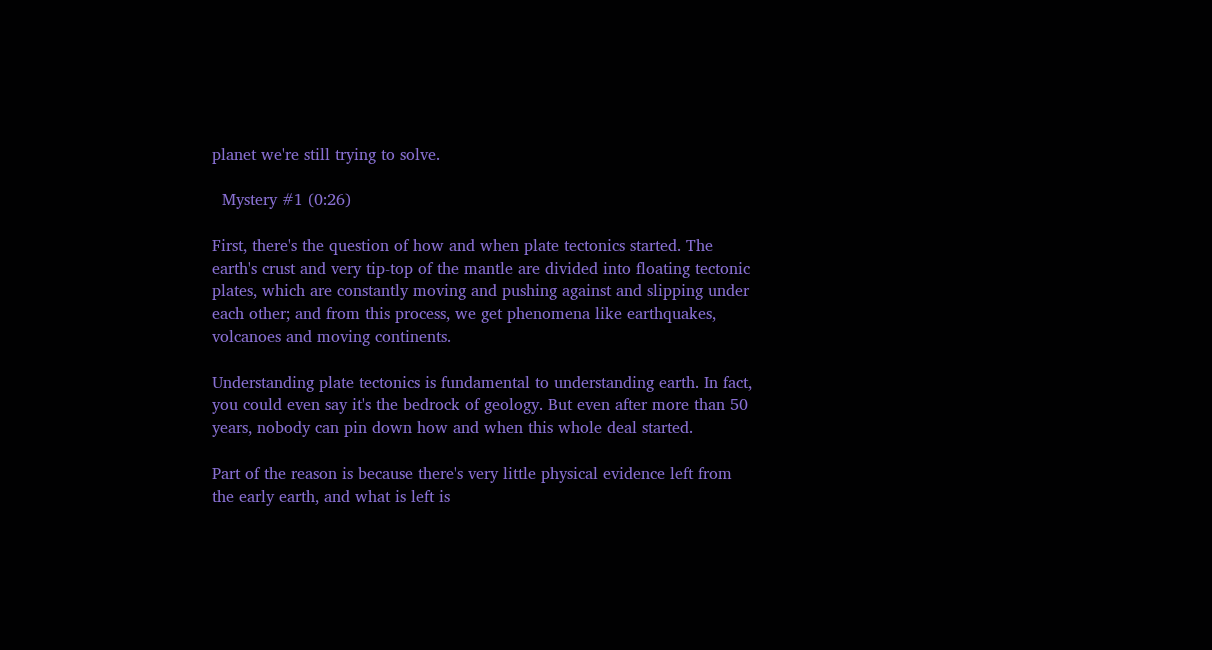planet we're still trying to solve.

  Mystery #1 (0:26)

First, there's the question of how and when plate tectonics started. The earth's crust and very tip-top of the mantle are divided into floating tectonic plates, which are constantly moving and pushing against and slipping under each other; and from this process, we get phenomena like earthquakes, volcanoes and moving continents.

Understanding plate tectonics is fundamental to understanding earth. In fact, you could even say it's the bedrock of geology. But even after more than 50 years, nobody can pin down how and when this whole deal started.

Part of the reason is because there's very little physical evidence left from the early earth, and what is left is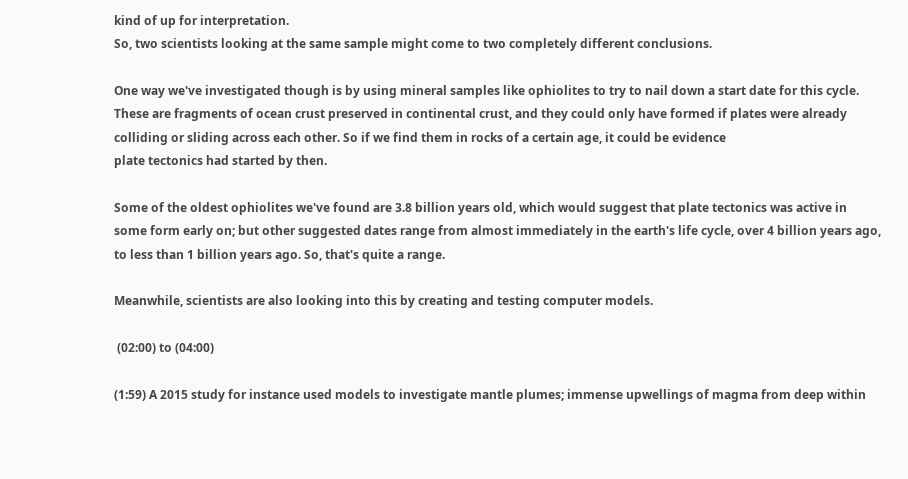kind of up for interpretation.
So, two scientists looking at the same sample might come to two completely different conclusions.

One way we've investigated though is by using mineral samples like ophiolites to try to nail down a start date for this cycle. These are fragments of ocean crust preserved in continental crust, and they could only have formed if plates were already colliding or sliding across each other. So if we find them in rocks of a certain age, it could be evidence
plate tectonics had started by then.

Some of the oldest ophiolites we've found are 3.8 billion years old, which would suggest that plate tectonics was active in some form early on; but other suggested dates range from almost immediately in the earth's life cycle, over 4 billion years ago, to less than 1 billion years ago. So, that's quite a range.

Meanwhile, scientists are also looking into this by creating and testing computer models.

 (02:00) to (04:00)

(1:59) A 2015 study for instance used models to investigate mantle plumes; immense upwellings of magma from deep within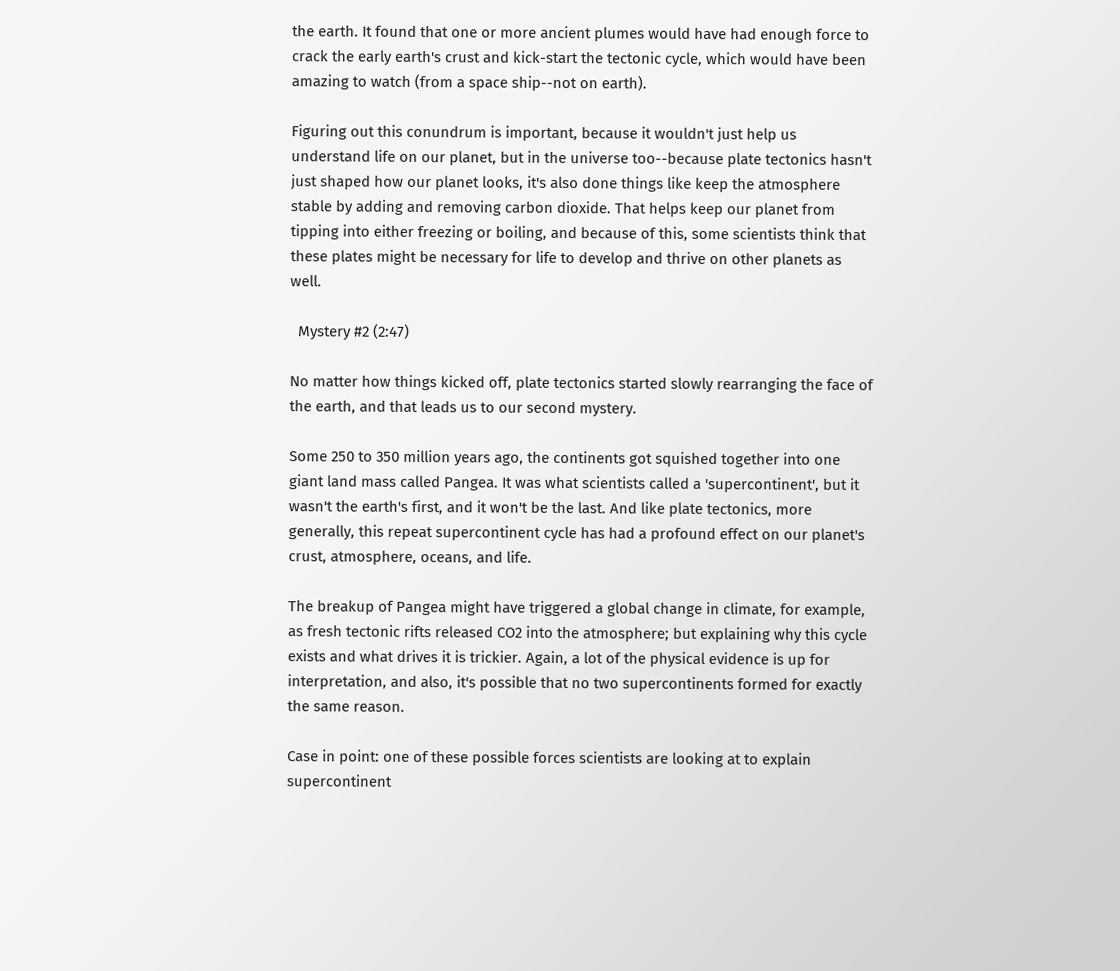the earth. It found that one or more ancient plumes would have had enough force to crack the early earth's crust and kick-start the tectonic cycle, which would have been amazing to watch (from a space ship--not on earth).

Figuring out this conundrum is important, because it wouldn't just help us understand life on our planet, but in the universe too--because plate tectonics hasn't just shaped how our planet looks, it's also done things like keep the atmosphere stable by adding and removing carbon dioxide. That helps keep our planet from tipping into either freezing or boiling, and because of this, some scientists think that these plates might be necessary for life to develop and thrive on other planets as well.

  Mystery #2 (2:47)

No matter how things kicked off, plate tectonics started slowly rearranging the face of the earth, and that leads us to our second mystery.

Some 250 to 350 million years ago, the continents got squished together into one giant land mass called Pangea. It was what scientists called a 'supercontinent', but it wasn't the earth's first, and it won't be the last. And like plate tectonics, more generally, this repeat supercontinent cycle has had a profound effect on our planet's crust, atmosphere, oceans, and life.

The breakup of Pangea might have triggered a global change in climate, for example, as fresh tectonic rifts released CO2 into the atmosphere; but explaining why this cycle exists and what drives it is trickier. Again, a lot of the physical evidence is up for interpretation, and also, it's possible that no two supercontinents formed for exactly the same reason.

Case in point: one of these possible forces scientists are looking at to explain supercontinent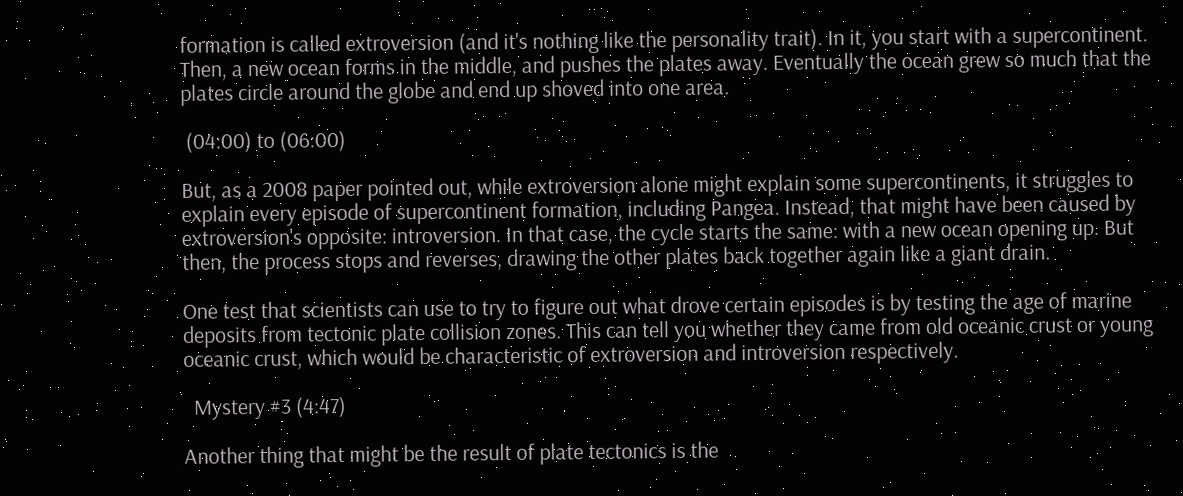formation is called extroversion (and it's nothing like the personality trait). In it, you start with a supercontinent. Then, a new ocean forms in the middle, and pushes the plates away. Eventually the ocean grew so much that the plates circle around the globe and end up shoved into one area.

 (04:00) to (06:00)

But, as a 2008 paper pointed out, while extroversion alone might explain some supercontinents, it struggles to explain every episode of supercontinent formation, including Pangea. Instead, that might have been caused by extroversion's opposite: introversion. In that case, the cycle starts the same: with a new ocean opening up. But then, the process stops and reverses, drawing the other plates back together again like a giant drain.

One test that scientists can use to try to figure out what drove certain episodes is by testing the age of marine deposits from tectonic plate collision zones. This can tell you whether they came from old oceanic crust or young oceanic crust, which would be characteristic of extroversion and introversion respectively.

  Mystery #3 (4:47)

Another thing that might be the result of plate tectonics is the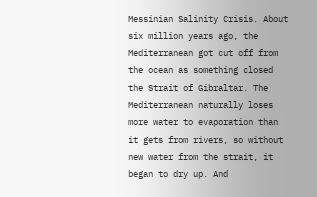Messinian Salinity Crisis. About six million years ago, the Mediterranean got cut off from the ocean as something closed the Strait of Gibraltar. The Mediterranean naturally loses more water to evaporation than it gets from rivers, so without new water from the strait, it began to dry up. And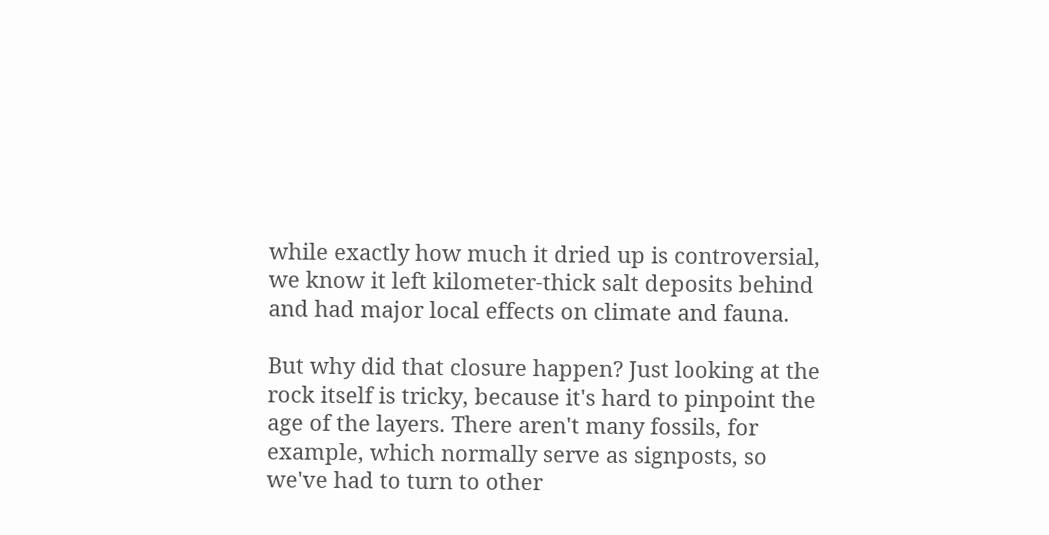while exactly how much it dried up is controversial, we know it left kilometer-thick salt deposits behind and had major local effects on climate and fauna.

But why did that closure happen? Just looking at the rock itself is tricky, because it's hard to pinpoint the age of the layers. There aren't many fossils, for example, which normally serve as signposts, so we've had to turn to other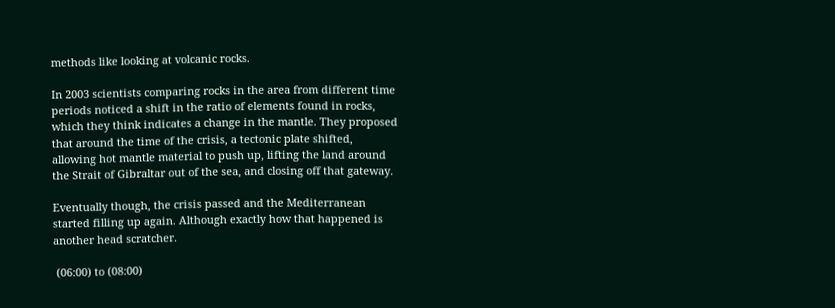methods like looking at volcanic rocks.

In 2003 scientists comparing rocks in the area from different time periods noticed a shift in the ratio of elements found in rocks, which they think indicates a change in the mantle. They proposed that around the time of the crisis, a tectonic plate shifted, allowing hot mantle material to push up, lifting the land around the Strait of Gibraltar out of the sea, and closing off that gateway.

Eventually though, the crisis passed and the Mediterranean started filling up again. Although exactly how that happened is another head scratcher.

 (06:00) to (08:00)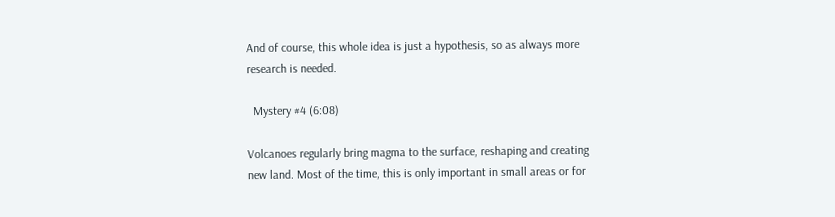And of course, this whole idea is just a hypothesis, so as always more research is needed.

  Mystery #4 (6:08)

Volcanoes regularly bring magma to the surface, reshaping and creating new land. Most of the time, this is only important in small areas or for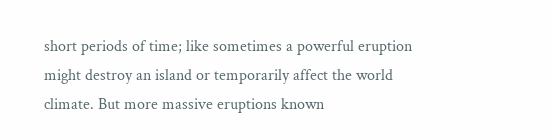short periods of time; like sometimes a powerful eruption might destroy an island or temporarily affect the world climate. But more massive eruptions known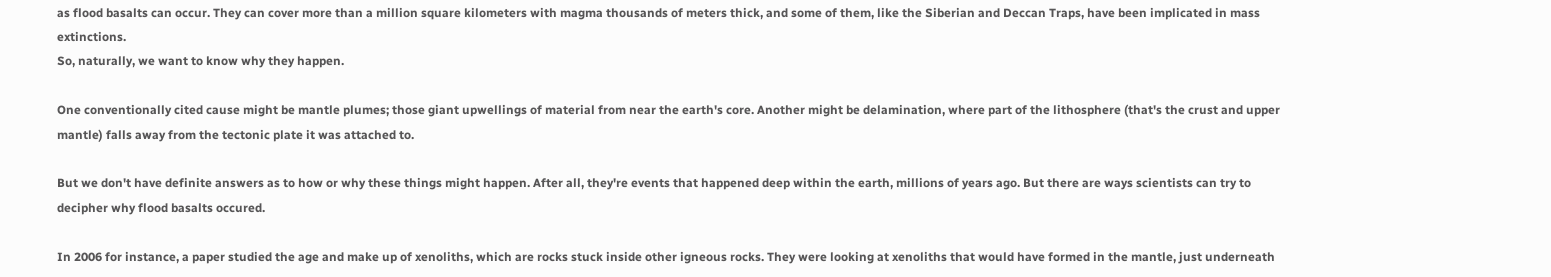as flood basalts can occur. They can cover more than a million square kilometers with magma thousands of meters thick, and some of them, like the Siberian and Deccan Traps, have been implicated in mass extinctions.
So, naturally, we want to know why they happen.

One conventionally cited cause might be mantle plumes; those giant upwellings of material from near the earth's core. Another might be delamination, where part of the lithosphere (that's the crust and upper mantle) falls away from the tectonic plate it was attached to.

But we don't have definite answers as to how or why these things might happen. After all, they're events that happened deep within the earth, millions of years ago. But there are ways scientists can try to decipher why flood basalts occured.

In 2006 for instance, a paper studied the age and make up of xenoliths, which are rocks stuck inside other igneous rocks. They were looking at xenoliths that would have formed in the mantle, just underneath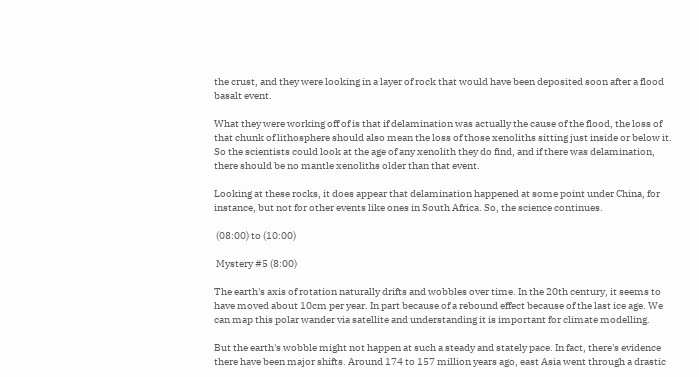the crust, and they were looking in a layer of rock that would have been deposited soon after a flood basalt event.

What they were working off of is that if delamination was actually the cause of the flood, the loss of that chunk of lithosphere should also mean the loss of those xenoliths sitting just inside or below it. So the scientists could look at the age of any xenolith they do find, and if there was delamination, there should be no mantle xenoliths older than that event.

Looking at these rocks, it does appear that delamination happened at some point under China, for instance, but not for other events like ones in South Africa. So, the science continues.

 (08:00) to (10:00)

 Mystery #5 (8:00)

The earth's axis of rotation naturally drifts and wobbles over time. In the 20th century, it seems to have moved about 10cm per year. In part because of a rebound effect because of the last ice age. We can map this polar wander via satellite and understanding it is important for climate modelling.

But the earth's wobble might not happen at such a steady and stately pace. In fact, there's evidence there have been major shifts. Around 174 to 157 million years ago, east Asia went through a drastic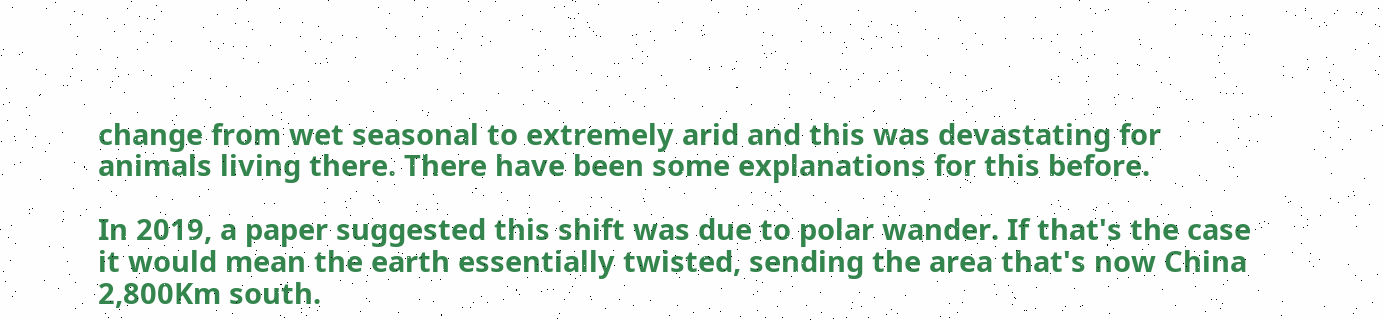change from wet seasonal to extremely arid and this was devastating for animals living there. There have been some explanations for this before.

In 2019, a paper suggested this shift was due to polar wander. If that's the case it would mean the earth essentially twisted, sending the area that's now China 2,800Km south.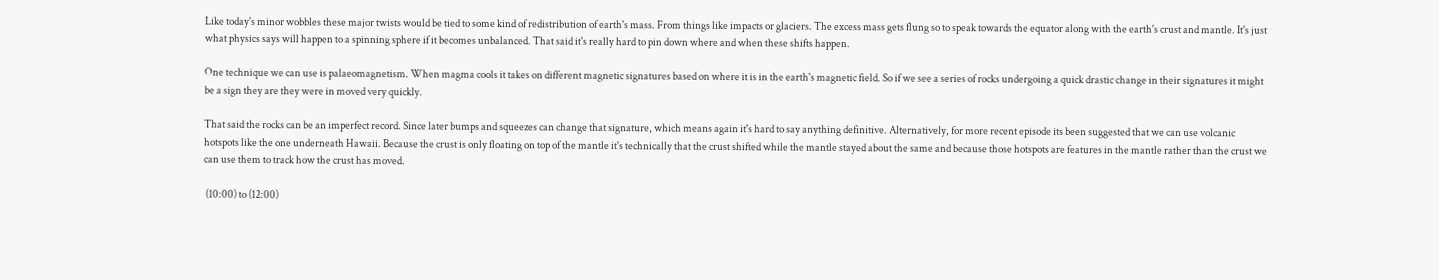Like today's minor wobbles these major twists would be tied to some kind of redistribution of earth's mass. From things like impacts or glaciers. The excess mass gets flung so to speak towards the equator along with the earth's crust and mantle. It's just what physics says will happen to a spinning sphere if it becomes unbalanced. That said it's really hard to pin down where and when these shifts happen.

One technique we can use is palaeomagnetism. When magma cools it takes on different magnetic signatures based on where it is in the earth's magnetic field. So if we see a series of rocks undergoing a quick drastic change in their signatures it might be a sign they are they were in moved very quickly.

That said the rocks can be an imperfect record. Since later bumps and squeezes can change that signature, which means again it's hard to say anything definitive. Alternatively, for more recent episode its been suggested that we can use volcanic hotspots like the one underneath Hawaii. Because the crust is only floating on top of the mantle it's technically that the crust shifted while the mantle stayed about the same and because those hotspots are features in the mantle rather than the crust we can use them to track how the crust has moved.

 (10:00) to (12:00)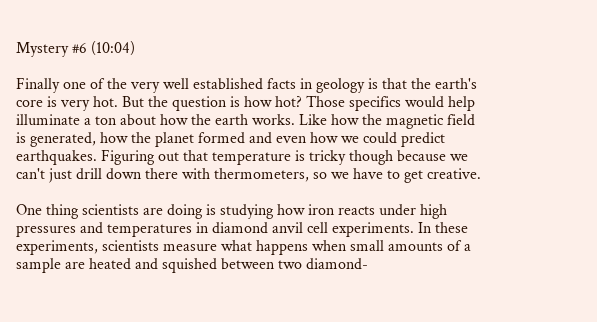Mystery #6 (10:04)

Finally one of the very well established facts in geology is that the earth's core is very hot. But the question is how hot? Those specifics would help illuminate a ton about how the earth works. Like how the magnetic field is generated, how the planet formed and even how we could predict earthquakes. Figuring out that temperature is tricky though because we can't just drill down there with thermometers, so we have to get creative.

One thing scientists are doing is studying how iron reacts under high pressures and temperatures in diamond anvil cell experiments. In these experiments, scientists measure what happens when small amounts of a sample are heated and squished between two diamond-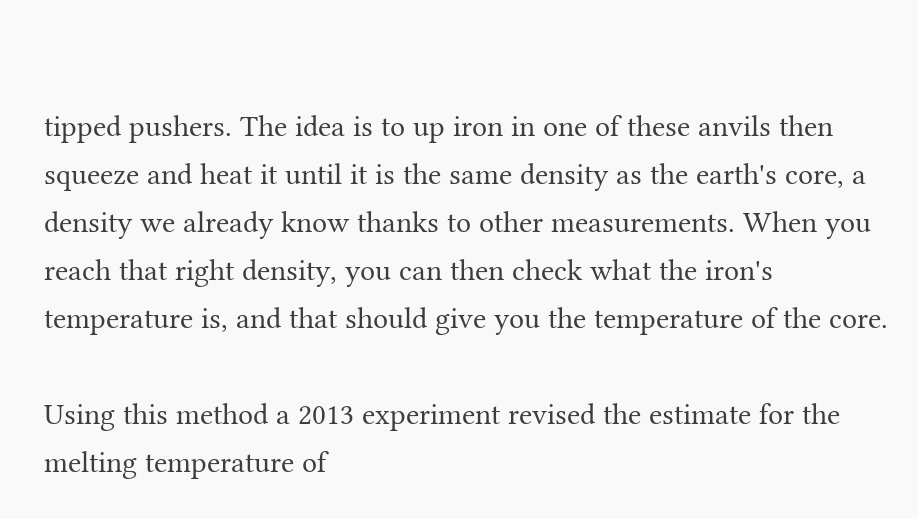tipped pushers. The idea is to up iron in one of these anvils then squeeze and heat it until it is the same density as the earth's core, a density we already know thanks to other measurements. When you reach that right density, you can then check what the iron's temperature is, and that should give you the temperature of the core.

Using this method a 2013 experiment revised the estimate for the melting temperature of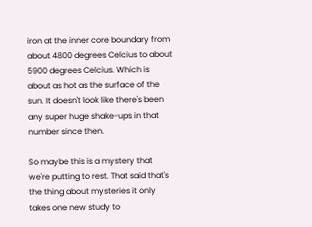iron at the inner core boundary from about 4800 degrees Celcius to about 5900 degrees Celcius. Which is about as hot as the surface of the sun. It doesn't look like there's been any super huge shake-ups in that number since then.

So maybe this is a mystery that we're putting to rest. That said that's the thing about mysteries it only takes one new study to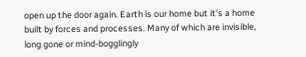open up the door again. Earth is our home but it's a home built by forces and processes. Many of which are invisible, long gone or mind-bogglingly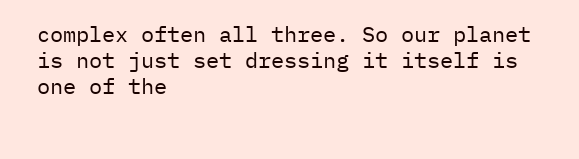complex often all three. So our planet is not just set dressing it itself is one of the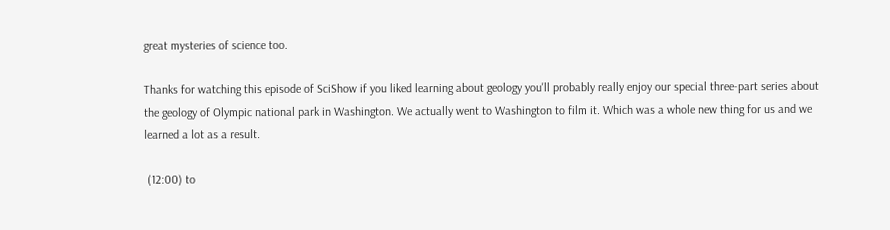great mysteries of science too.

Thanks for watching this episode of SciShow if you liked learning about geology you'll probably really enjoy our special three-part series about the geology of Olympic national park in Washington. We actually went to Washington to film it. Which was a whole new thing for us and we learned a lot as a result.

 (12:00) to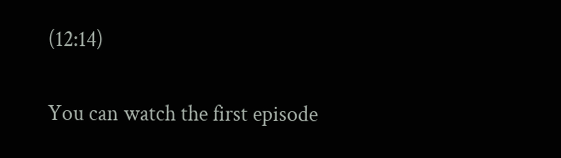(12:14)

You can watch the first episode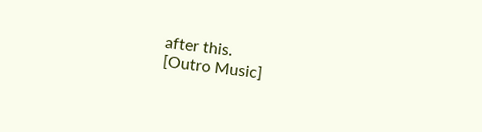after this.
[Outro Music]